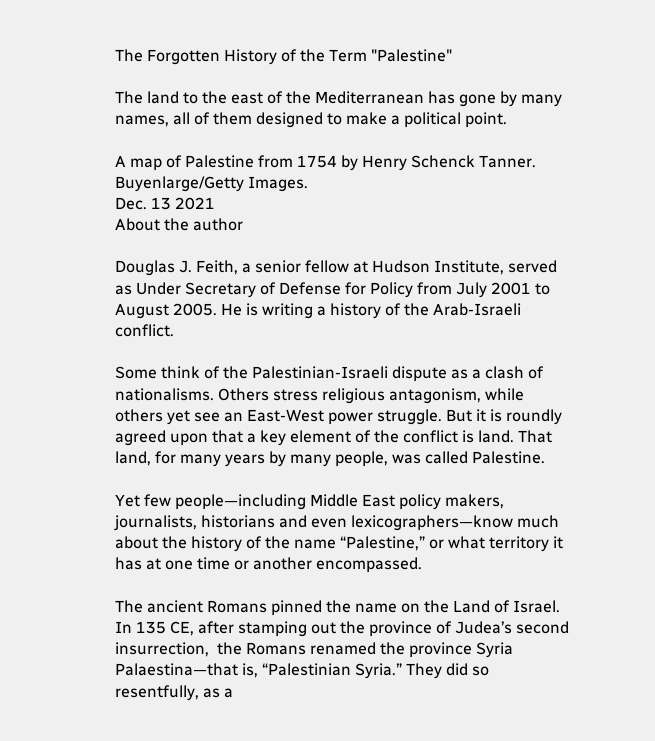The Forgotten History of the Term "Palestine"

The land to the east of the Mediterranean has gone by many names, all of them designed to make a political point.

A map of Palestine from 1754 by Henry Schenck Tanner. Buyenlarge/Getty Images.
Dec. 13 2021
About the author

Douglas J. Feith, a senior fellow at Hudson Institute, served as Under Secretary of Defense for Policy from July 2001 to August 2005. He is writing a history of the Arab-Israeli conflict.

Some think of the Palestinian-Israeli dispute as a clash of nationalisms. Others stress religious antagonism, while others yet see an East-West power struggle. But it is roundly agreed upon that a key element of the conflict is land. That land, for many years by many people, was called Palestine.

Yet few people—including Middle East policy makers, journalists, historians and even lexicographers—know much about the history of the name “Palestine,” or what territory it has at one time or another encompassed.

The ancient Romans pinned the name on the Land of Israel. In 135 CE, after stamping out the province of Judea’s second insurrection,  the Romans renamed the province Syria Palaestina—that is, “Palestinian Syria.” They did so resentfully, as a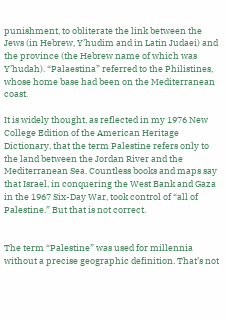punishment, to obliterate the link between the Jews (in Hebrew, Y’hudim and in Latin Judaei) and the province (the Hebrew name of which was Y’hudah). “Palaestina” referred to the Philistines, whose home base had been on the Mediterranean coast.

It is widely thought, as reflected in my 1976 New College Edition of the American Heritage Dictionary, that the term Palestine refers only to the land between the Jordan River and the Mediterranean Sea. Countless books and maps say that Israel, in conquering the West Bank and Gaza in the 1967 Six-Day War, took control of “all of Palestine.” But that is not correct.


The term “Palestine” was used for millennia without a precise geographic definition. That’s not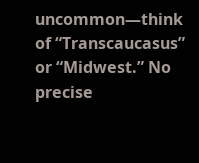uncommon—think of “Transcaucasus” or “Midwest.” No precise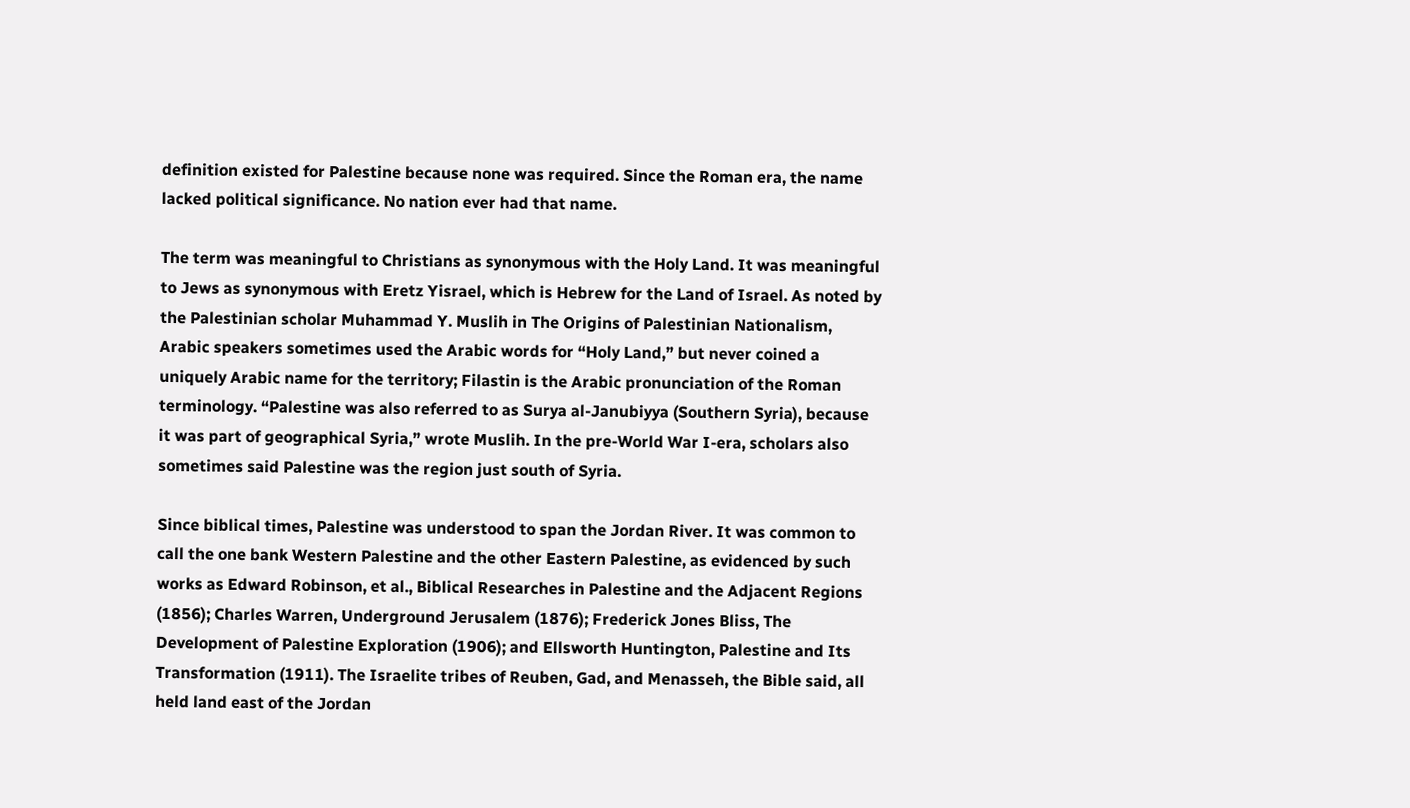definition existed for Palestine because none was required. Since the Roman era, the name lacked political significance. No nation ever had that name.

The term was meaningful to Christians as synonymous with the Holy Land. It was meaningful to Jews as synonymous with Eretz Yisrael, which is Hebrew for the Land of Israel. As noted by the Palestinian scholar Muhammad Y. Muslih in The Origins of Palestinian Nationalism, Arabic speakers sometimes used the Arabic words for “Holy Land,” but never coined a uniquely Arabic name for the territory; Filastin is the Arabic pronunciation of the Roman terminology. “Palestine was also referred to as Surya al-Janubiyya (Southern Syria), because it was part of geographical Syria,” wrote Muslih. In the pre-World War I-era, scholars also sometimes said Palestine was the region just south of Syria.

Since biblical times, Palestine was understood to span the Jordan River. It was common to call the one bank Western Palestine and the other Eastern Palestine, as evidenced by such works as Edward Robinson, et al., Biblical Researches in Palestine and the Adjacent Regions (1856); Charles Warren, Underground Jerusalem (1876); Frederick Jones Bliss, The Development of Palestine Exploration (1906); and Ellsworth Huntington, Palestine and Its Transformation (1911). The Israelite tribes of Reuben, Gad, and Menasseh, the Bible said, all held land east of the Jordan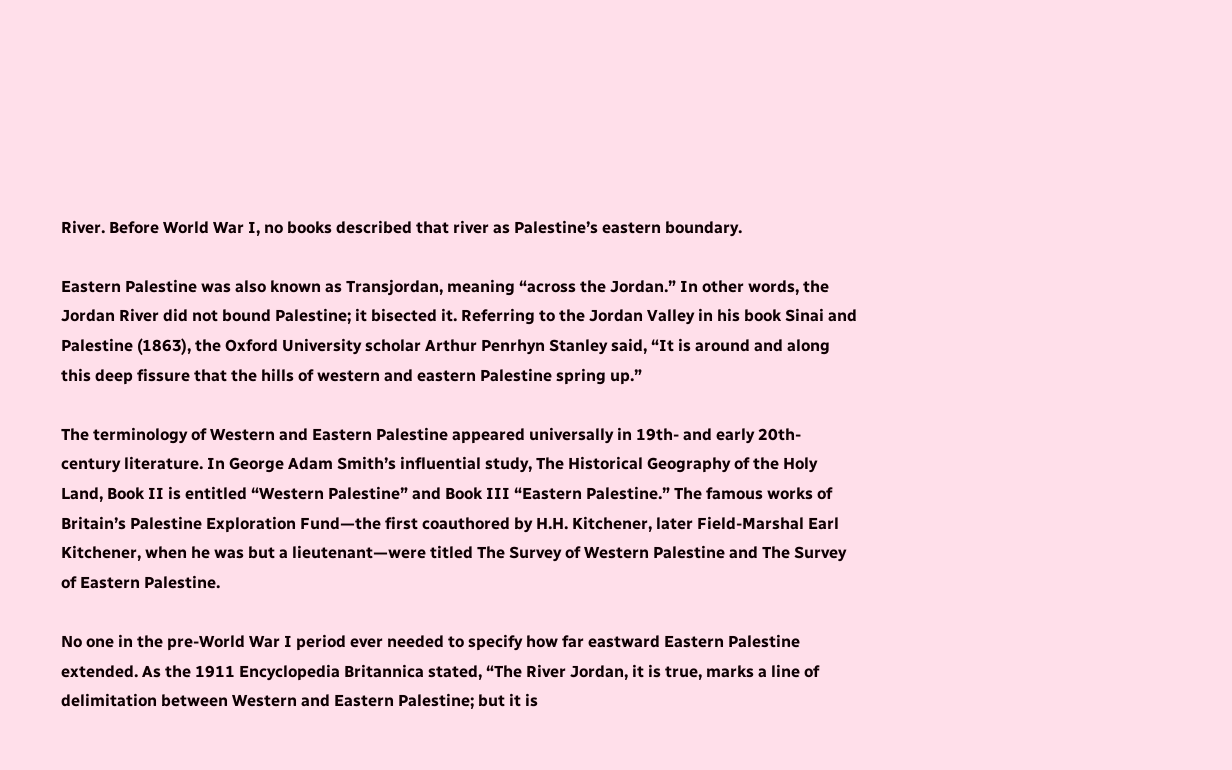River. Before World War I, no books described that river as Palestine’s eastern boundary.

Eastern Palestine was also known as Transjordan, meaning “across the Jordan.” In other words, the Jordan River did not bound Palestine; it bisected it. Referring to the Jordan Valley in his book Sinai and Palestine (1863), the Oxford University scholar Arthur Penrhyn Stanley said, “It is around and along this deep fissure that the hills of western and eastern Palestine spring up.”

The terminology of Western and Eastern Palestine appeared universally in 19th- and early 20th-century literature. In George Adam Smith’s influential study, The Historical Geography of the Holy Land, Book II is entitled “Western Palestine” and Book III “Eastern Palestine.” The famous works of Britain’s Palestine Exploration Fund—the first coauthored by H.H. Kitchener, later Field-Marshal Earl Kitchener, when he was but a lieutenant—were titled The Survey of Western Palestine and The Survey of Eastern Palestine.

No one in the pre-World War I period ever needed to specify how far eastward Eastern Palestine extended. As the 1911 Encyclopedia Britannica stated, “The River Jordan, it is true, marks a line of delimitation between Western and Eastern Palestine; but it is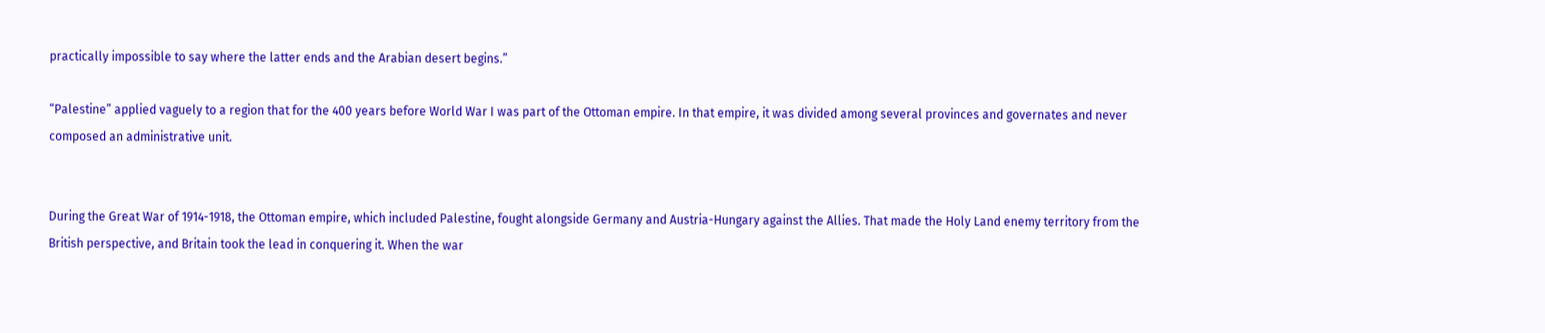practically impossible to say where the latter ends and the Arabian desert begins.”

“Palestine” applied vaguely to a region that for the 400 years before World War I was part of the Ottoman empire. In that empire, it was divided among several provinces and governates and never composed an administrative unit.


During the Great War of 1914-1918, the Ottoman empire, which included Palestine, fought alongside Germany and Austria-Hungary against the Allies. That made the Holy Land enemy territory from the British perspective, and Britain took the lead in conquering it. When the war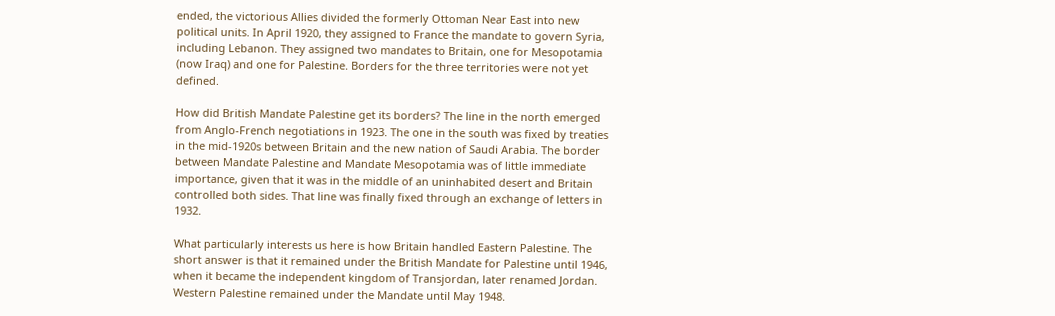ended, the victorious Allies divided the formerly Ottoman Near East into new political units. In April 1920, they assigned to France the mandate to govern Syria, including Lebanon. They assigned two mandates to Britain, one for Mesopotamia (now Iraq) and one for Palestine. Borders for the three territories were not yet defined.

How did British Mandate Palestine get its borders? The line in the north emerged from Anglo-French negotiations in 1923. The one in the south was fixed by treaties in the mid-1920s between Britain and the new nation of Saudi Arabia. The border between Mandate Palestine and Mandate Mesopotamia was of little immediate importance, given that it was in the middle of an uninhabited desert and Britain controlled both sides. That line was finally fixed through an exchange of letters in 1932.

What particularly interests us here is how Britain handled Eastern Palestine. The short answer is that it remained under the British Mandate for Palestine until 1946, when it became the independent kingdom of Transjordan, later renamed Jordan. Western Palestine remained under the Mandate until May 1948.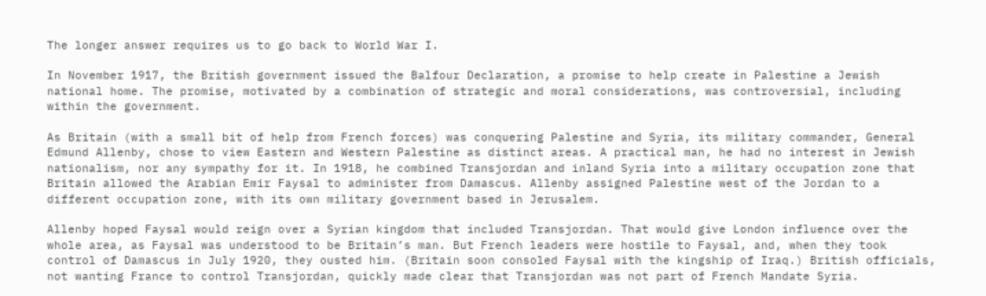The longer answer requires us to go back to World War I.

In November 1917, the British government issued the Balfour Declaration, a promise to help create in Palestine a Jewish national home. The promise, motivated by a combination of strategic and moral considerations, was controversial, including within the government.

As Britain (with a small bit of help from French forces) was conquering Palestine and Syria, its military commander, General Edmund Allenby, chose to view Eastern and Western Palestine as distinct areas. A practical man, he had no interest in Jewish nationalism, nor any sympathy for it. In 1918, he combined Transjordan and inland Syria into a military occupation zone that Britain allowed the Arabian Emir Faysal to administer from Damascus. Allenby assigned Palestine west of the Jordan to a different occupation zone, with its own military government based in Jerusalem.

Allenby hoped Faysal would reign over a Syrian kingdom that included Transjordan. That would give London influence over the whole area, as Faysal was understood to be Britain’s man. But French leaders were hostile to Faysal, and, when they took control of Damascus in July 1920, they ousted him. (Britain soon consoled Faysal with the kingship of Iraq.) British officials, not wanting France to control Transjordan, quickly made clear that Transjordan was not part of French Mandate Syria.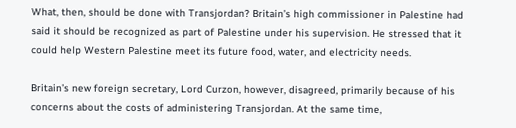What, then, should be done with Transjordan? Britain’s high commissioner in Palestine had said it should be recognized as part of Palestine under his supervision. He stressed that it could help Western Palestine meet its future food, water, and electricity needs.

Britain’s new foreign secretary, Lord Curzon, however, disagreed, primarily because of his concerns about the costs of administering Transjordan. At the same time,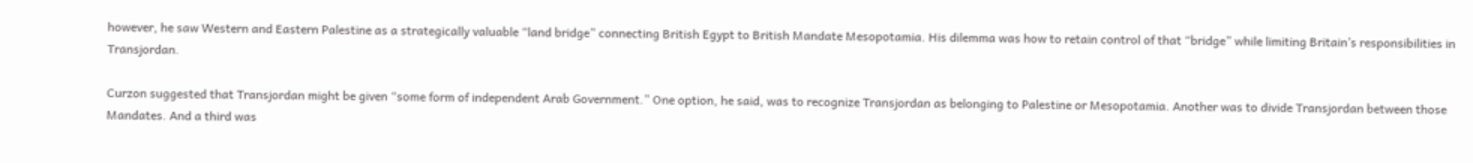however, he saw Western and Eastern Palestine as a strategically valuable “land bridge” connecting British Egypt to British Mandate Mesopotamia. His dilemma was how to retain control of that “bridge” while limiting Britain’s responsibilities in Transjordan.

Curzon suggested that Transjordan might be given “some form of independent Arab Government.” One option, he said, was to recognize Transjordan as belonging to Palestine or Mesopotamia. Another was to divide Transjordan between those Mandates. And a third was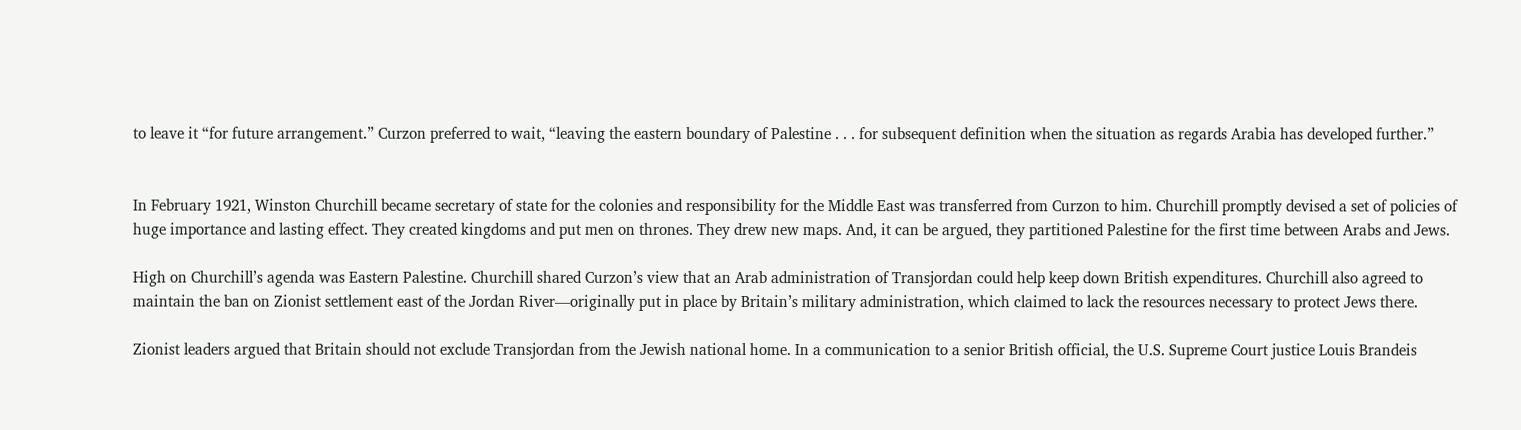to leave it “for future arrangement.” Curzon preferred to wait, “leaving the eastern boundary of Palestine . . . for subsequent definition when the situation as regards Arabia has developed further.”


In February 1921, Winston Churchill became secretary of state for the colonies and responsibility for the Middle East was transferred from Curzon to him. Churchill promptly devised a set of policies of huge importance and lasting effect. They created kingdoms and put men on thrones. They drew new maps. And, it can be argued, they partitioned Palestine for the first time between Arabs and Jews.

High on Churchill’s agenda was Eastern Palestine. Churchill shared Curzon’s view that an Arab administration of Transjordan could help keep down British expenditures. Churchill also agreed to maintain the ban on Zionist settlement east of the Jordan River—originally put in place by Britain’s military administration, which claimed to lack the resources necessary to protect Jews there.

Zionist leaders argued that Britain should not exclude Transjordan from the Jewish national home. In a communication to a senior British official, the U.S. Supreme Court justice Louis Brandeis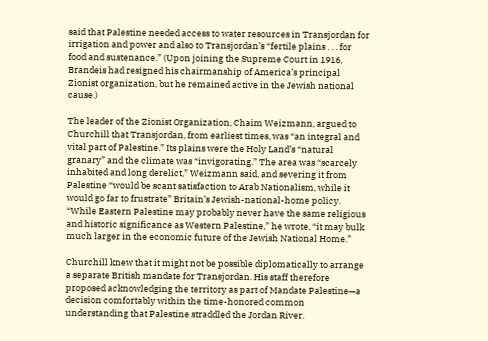said that Palestine needed access to water resources in Transjordan for irrigation and power and also to Transjordan’s “fertile plains . . . for food and sustenance.” (Upon joining the Supreme Court in 1916, Brandeis had resigned his chairmanship of America’s principal Zionist organization, but he remained active in the Jewish national cause.)

The leader of the Zionist Organization, Chaim Weizmann, argued to Churchill that Transjordan, from earliest times, was “an integral and vital part of Palestine.” Its plains were the Holy Land’s “natural granary” and the climate was “invigorating.” The area was “scarcely inhabited and long derelict,” Weizmann said, and severing it from Palestine “would be scant satisfaction to Arab Nationalism, while it would go far to frustrate” Britain’s Jewish-national-home policy. “While Eastern Palestine may probably never have the same religious and historic significance as Western Palestine,” he wrote, “it may bulk much larger in the economic future of the Jewish National Home.”

Churchill knew that it might not be possible diplomatically to arrange a separate British mandate for Transjordan. His staff therefore proposed acknowledging the territory as part of Mandate Palestine—a decision comfortably within the time-honored common understanding that Palestine straddled the Jordan River.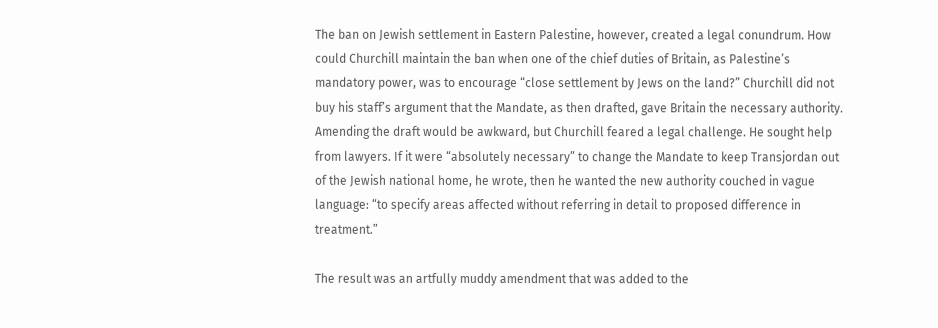The ban on Jewish settlement in Eastern Palestine, however, created a legal conundrum. How could Churchill maintain the ban when one of the chief duties of Britain, as Palestine’s mandatory power, was to encourage “close settlement by Jews on the land?” Churchill did not buy his staff’s argument that the Mandate, as then drafted, gave Britain the necessary authority. Amending the draft would be awkward, but Churchill feared a legal challenge. He sought help from lawyers. If it were “absolutely necessary” to change the Mandate to keep Transjordan out of the Jewish national home, he wrote, then he wanted the new authority couched in vague language: “to specify areas affected without referring in detail to proposed difference in treatment.”

The result was an artfully muddy amendment that was added to the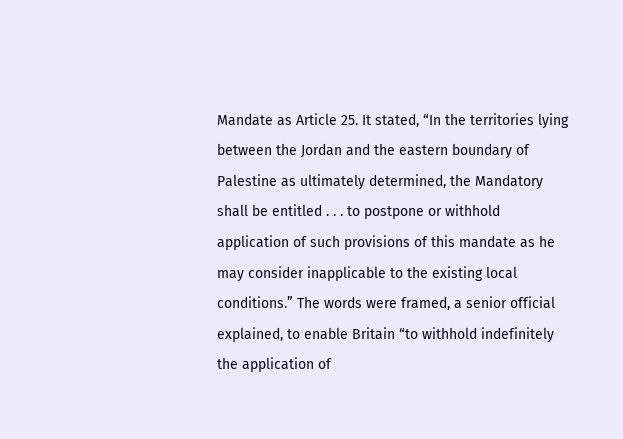Mandate as Article 25. It stated, “In the territories lying between the Jordan and the eastern boundary of Palestine as ultimately determined, the Mandatory shall be entitled . . . to postpone or withhold application of such provisions of this mandate as he may consider inapplicable to the existing local conditions.” The words were framed, a senior official explained, to enable Britain “to withhold indefinitely the application of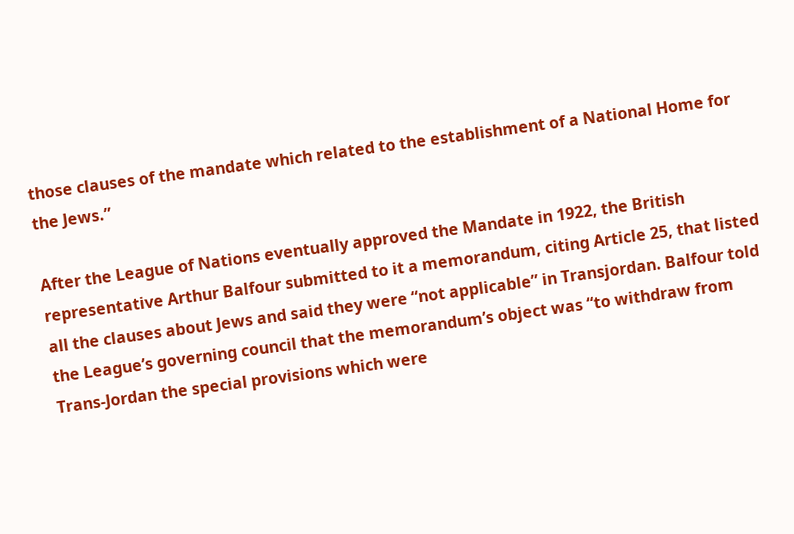those clauses of the mandate which related to the establishment of a National Home for the Jews.”

After the League of Nations eventually approved the Mandate in 1922, the British representative Arthur Balfour submitted to it a memorandum, citing Article 25, that listed all the clauses about Jews and said they were “not applicable” in Transjordan. Balfour told the League’s governing council that the memorandum’s object was “to withdraw from Trans-Jordan the special provisions which were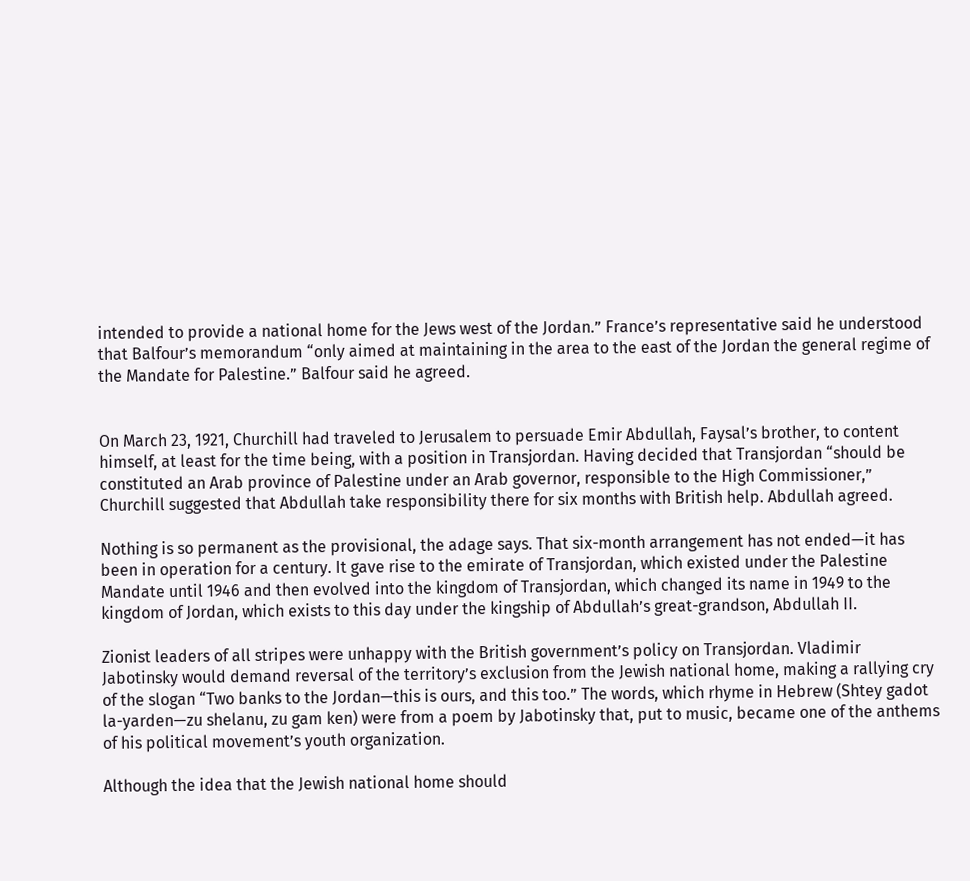intended to provide a national home for the Jews west of the Jordan.” France’s representative said he understood that Balfour’s memorandum “only aimed at maintaining in the area to the east of the Jordan the general regime of the Mandate for Palestine.” Balfour said he agreed.


On March 23, 1921, Churchill had traveled to Jerusalem to persuade Emir Abdullah, Faysal’s brother, to content himself, at least for the time being, with a position in Transjordan. Having decided that Transjordan “should be constituted an Arab province of Palestine under an Arab governor, responsible to the High Commissioner,” Churchill suggested that Abdullah take responsibility there for six months with British help. Abdullah agreed.

Nothing is so permanent as the provisional, the adage says. That six-month arrangement has not ended—it has been in operation for a century. It gave rise to the emirate of Transjordan, which existed under the Palestine Mandate until 1946 and then evolved into the kingdom of Transjordan, which changed its name in 1949 to the kingdom of Jordan, which exists to this day under the kingship of Abdullah’s great-grandson, Abdullah II.

Zionist leaders of all stripes were unhappy with the British government’s policy on Transjordan. Vladimir Jabotinsky would demand reversal of the territory’s exclusion from the Jewish national home, making a rallying cry of the slogan “Two banks to the Jordan—this is ours, and this too.” The words, which rhyme in Hebrew (Shtey gadot la-yarden—zu shelanu, zu gam ken) were from a poem by Jabotinsky that, put to music, became one of the anthems of his political movement’s youth organization.

Although the idea that the Jewish national home should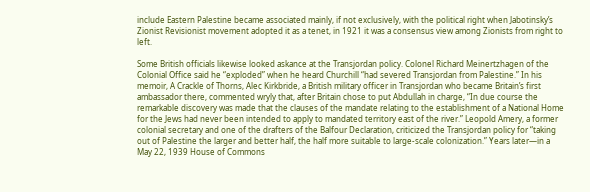include Eastern Palestine became associated mainly, if not exclusively, with the political right when Jabotinsky’s Zionist Revisionist movement adopted it as a tenet, in 1921 it was a consensus view among Zionists from right to left.

Some British officials likewise looked askance at the Transjordan policy. Colonel Richard Meinertzhagen of the Colonial Office said he “exploded” when he heard Churchill “had severed Transjordan from Palestine.” In his memoir, A Crackle of Thorns, Alec Kirkbride, a British military officer in Transjordan who became Britain’s first ambassador there, commented wryly that, after Britain chose to put Abdullah in charge, “In due course the remarkable discovery was made that the clauses of the mandate relating to the establishment of a National Home for the Jews had never been intended to apply to mandated territory east of the river.” Leopold Amery, a former colonial secretary and one of the drafters of the Balfour Declaration, criticized the Transjordan policy for “taking out of Palestine the larger and better half, the half more suitable to large-scale colonization.” Years later—in a May 22, 1939 House of Commons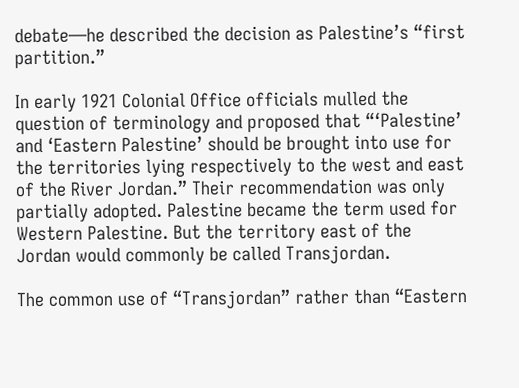debate—he described the decision as Palestine’s “first partition.”

In early 1921 Colonial Office officials mulled the question of terminology and proposed that “‘Palestine’ and ‘Eastern Palestine’ should be brought into use for the territories lying respectively to the west and east of the River Jordan.” Their recommendation was only partially adopted. Palestine became the term used for Western Palestine. But the territory east of the Jordan would commonly be called Transjordan.

The common use of “Transjordan” rather than “Eastern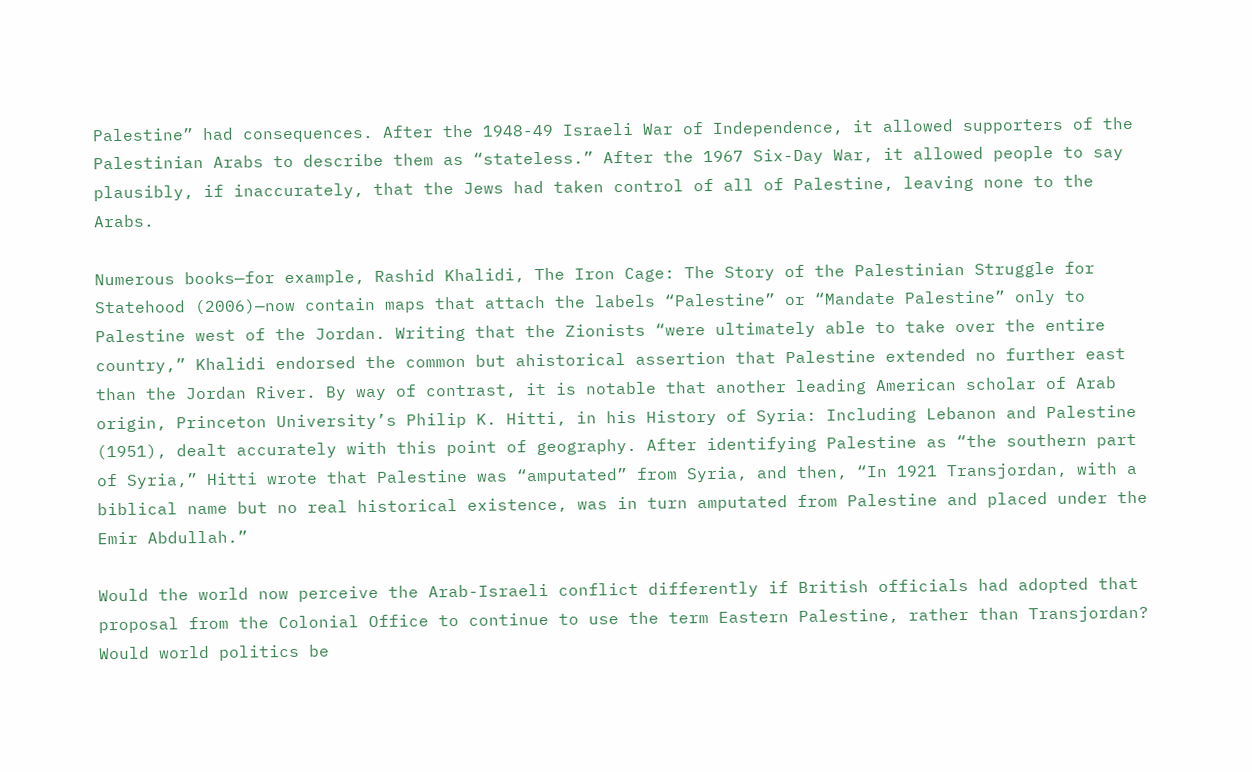Palestine” had consequences. After the 1948-49 Israeli War of Independence, it allowed supporters of the Palestinian Arabs to describe them as “stateless.” After the 1967 Six-Day War, it allowed people to say plausibly, if inaccurately, that the Jews had taken control of all of Palestine, leaving none to the Arabs.

Numerous books—for example, Rashid Khalidi, The Iron Cage: The Story of the Palestinian Struggle for Statehood (2006)—now contain maps that attach the labels “Palestine” or “Mandate Palestine” only to Palestine west of the Jordan. Writing that the Zionists “were ultimately able to take over the entire country,” Khalidi endorsed the common but ahistorical assertion that Palestine extended no further east than the Jordan River. By way of contrast, it is notable that another leading American scholar of Arab origin, Princeton University’s Philip K. Hitti, in his History of Syria: Including Lebanon and Palestine (1951), dealt accurately with this point of geography. After identifying Palestine as “the southern part of Syria,” Hitti wrote that Palestine was “amputated” from Syria, and then, “In 1921 Transjordan, with a biblical name but no real historical existence, was in turn amputated from Palestine and placed under the Emir Abdullah.”

Would the world now perceive the Arab-Israeli conflict differently if British officials had adopted that proposal from the Colonial Office to continue to use the term Eastern Palestine, rather than Transjordan? Would world politics be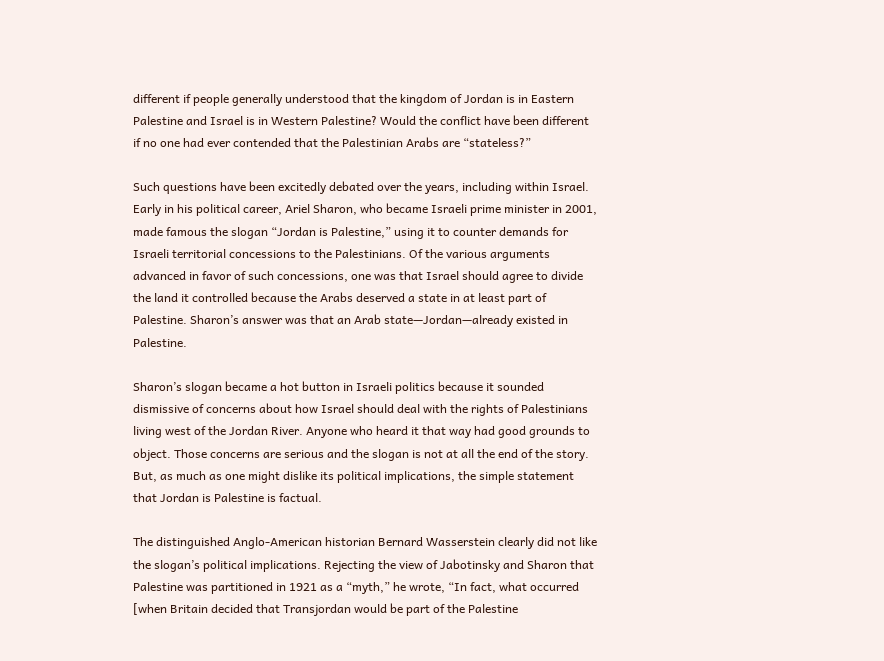different if people generally understood that the kingdom of Jordan is in Eastern Palestine and Israel is in Western Palestine? Would the conflict have been different if no one had ever contended that the Palestinian Arabs are “stateless?”

Such questions have been excitedly debated over the years, including within Israel. Early in his political career, Ariel Sharon, who became Israeli prime minister in 2001, made famous the slogan “Jordan is Palestine,” using it to counter demands for Israeli territorial concessions to the Palestinians. Of the various arguments advanced in favor of such concessions, one was that Israel should agree to divide the land it controlled because the Arabs deserved a state in at least part of Palestine. Sharon’s answer was that an Arab state—Jordan—already existed in Palestine.

Sharon’s slogan became a hot button in Israeli politics because it sounded dismissive of concerns about how Israel should deal with the rights of Palestinians living west of the Jordan River. Anyone who heard it that way had good grounds to object. Those concerns are serious and the slogan is not at all the end of the story. But, as much as one might dislike its political implications, the simple statement that Jordan is Palestine is factual.

The distinguished Anglo-American historian Bernard Wasserstein clearly did not like the slogan’s political implications. Rejecting the view of Jabotinsky and Sharon that Palestine was partitioned in 1921 as a “myth,” he wrote, “In fact, what occurred [when Britain decided that Transjordan would be part of the Palestine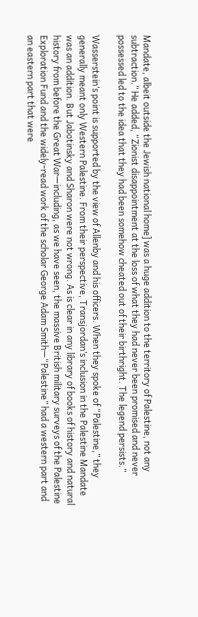Mandate, albeit outside the Jewish national home] was a huge addition to the territory of Palestine, not any subtraction.” He added, “Zionist disappointment at the loss of what they had never been promised and never possessed led to the idea that they had been somehow cheated out of their birthright. The legend persists.”

Wasserstein’s point is supported by the view of Allenby and his officers. When they spoke of “Palestine,” they generally meant only Western Palestine. From their perspective, Transjordan’s inclusion in the Palestine Mandate was an addition. But Jabotinsky and Sharon were not wrong. As is clear in any library of books of history and natural history from before the Great War—including, as we have seen, the massive British military surveys of the Palestine Exploration Fund and the widely-read work of the scholar George Adam Smith—“Palestine” had a western part and an eastern part that were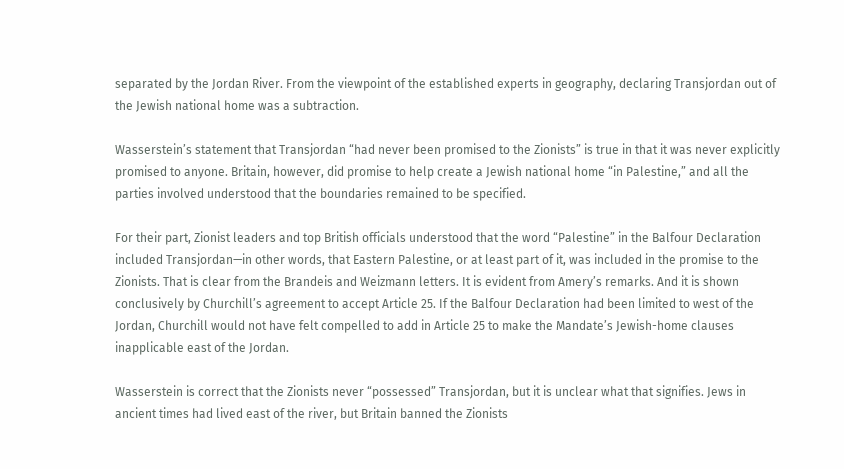separated by the Jordan River. From the viewpoint of the established experts in geography, declaring Transjordan out of the Jewish national home was a subtraction.

Wasserstein’s statement that Transjordan “had never been promised to the Zionists” is true in that it was never explicitly promised to anyone. Britain, however, did promise to help create a Jewish national home “in Palestine,” and all the parties involved understood that the boundaries remained to be specified.

For their part, Zionist leaders and top British officials understood that the word “Palestine” in the Balfour Declaration included Transjordan—in other words, that Eastern Palestine, or at least part of it, was included in the promise to the Zionists. That is clear from the Brandeis and Weizmann letters. It is evident from Amery’s remarks. And it is shown conclusively by Churchill’s agreement to accept Article 25. If the Balfour Declaration had been limited to west of the Jordan, Churchill would not have felt compelled to add in Article 25 to make the Mandate’s Jewish-home clauses inapplicable east of the Jordan.

Wasserstein is correct that the Zionists never “possessed” Transjordan, but it is unclear what that signifies. Jews in ancient times had lived east of the river, but Britain banned the Zionists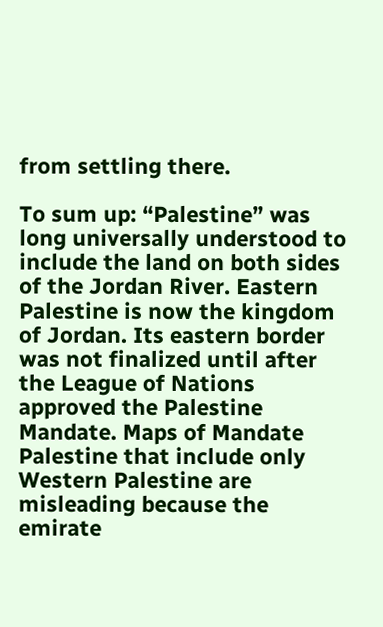from settling there.

To sum up: “Palestine” was long universally understood to include the land on both sides of the Jordan River. Eastern Palestine is now the kingdom of Jordan. Its eastern border was not finalized until after the League of Nations approved the Palestine Mandate. Maps of Mandate Palestine that include only Western Palestine are misleading because the emirate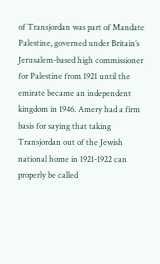of Transjordan was part of Mandate Palestine, governed under Britain’s Jerusalem-based high commissioner for Palestine from 1921 until the emirate became an independent kingdom in 1946. Amery had a firm basis for saying that taking Transjordan out of the Jewish national home in 1921-1922 can properly be called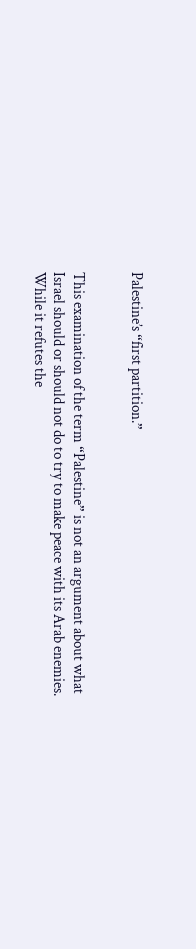Palestine’s “first partition.”


This examination of the term “Palestine” is not an argument about what Israel should or should not do to try to make peace with its Arab enemies. While it refutes the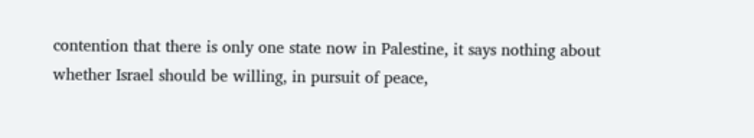contention that there is only one state now in Palestine, it says nothing about whether Israel should be willing, in pursuit of peace,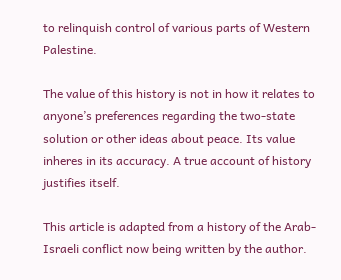to relinquish control of various parts of Western Palestine.

The value of this history is not in how it relates to anyone’s preferences regarding the two-state solution or other ideas about peace. Its value inheres in its accuracy. A true account of history justifies itself.

This article is adapted from a history of the Arab-Israeli conflict now being written by the author.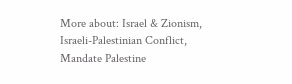More about: Israel & Zionism, Israeli-Palestinian Conflict, Mandate Palestine